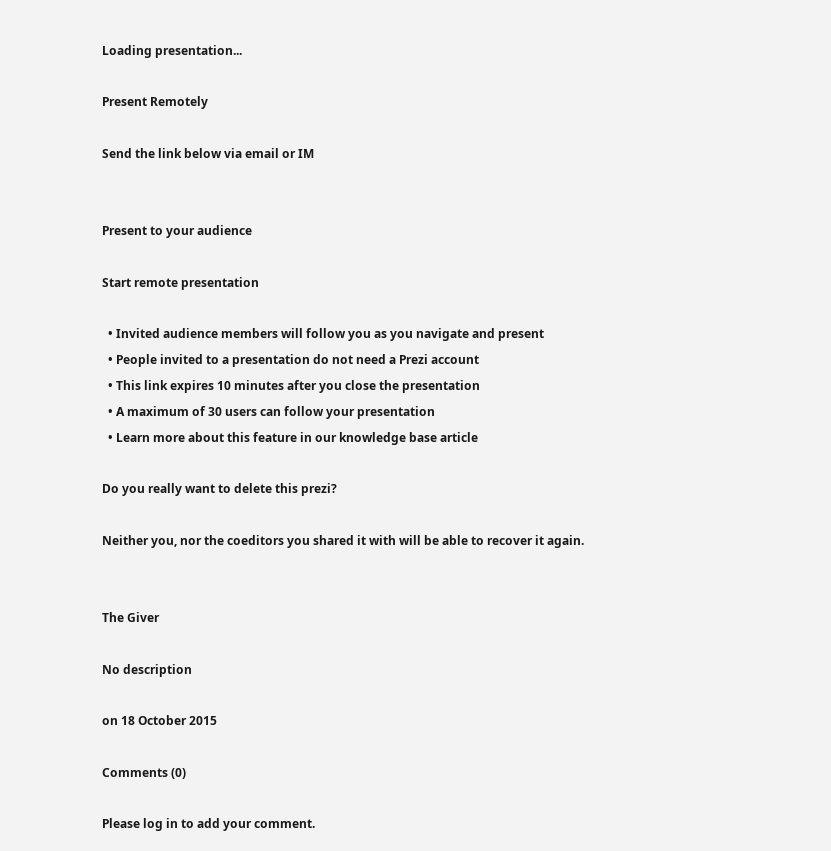Loading presentation...

Present Remotely

Send the link below via email or IM


Present to your audience

Start remote presentation

  • Invited audience members will follow you as you navigate and present
  • People invited to a presentation do not need a Prezi account
  • This link expires 10 minutes after you close the presentation
  • A maximum of 30 users can follow your presentation
  • Learn more about this feature in our knowledge base article

Do you really want to delete this prezi?

Neither you, nor the coeditors you shared it with will be able to recover it again.


The Giver

No description

on 18 October 2015

Comments (0)

Please log in to add your comment.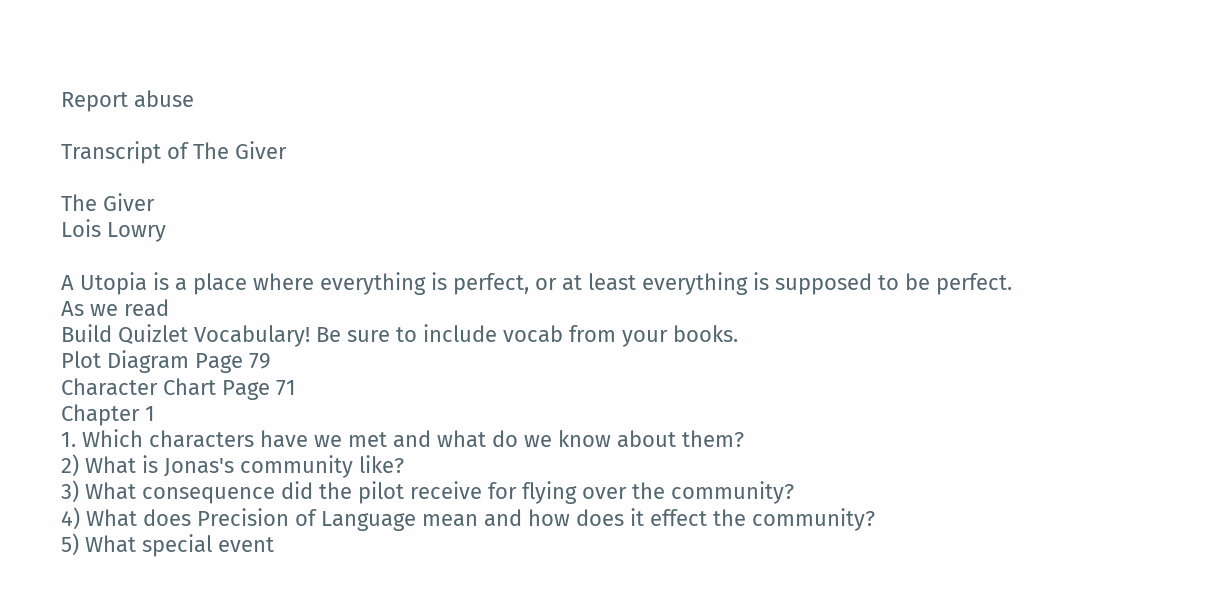Report abuse

Transcript of The Giver

The Giver
Lois Lowry

A Utopia is a place where everything is perfect, or at least everything is supposed to be perfect.
As we read
Build Quizlet Vocabulary! Be sure to include vocab from your books.
Plot Diagram Page 79
Character Chart Page 71
Chapter 1
1. Which characters have we met and what do we know about them?
2) What is Jonas's community like?
3) What consequence did the pilot receive for flying over the community?
4) What does Precision of Language mean and how does it effect the community?
5) What special event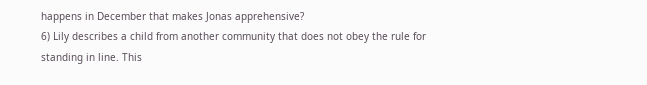happens in December that makes Jonas apprehensive?
6) Lily describes a child from another community that does not obey the rule for standing in line. This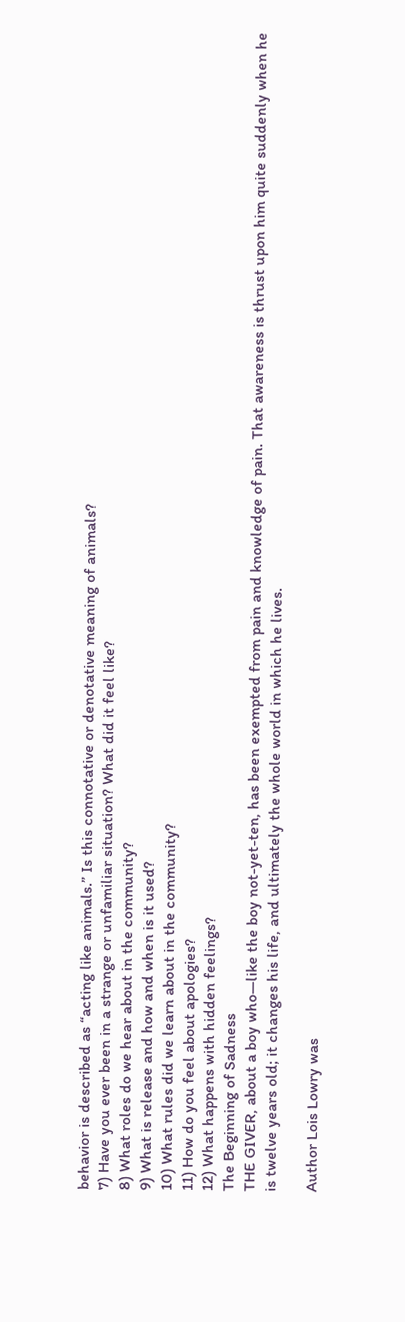behavior is described as “acting like animals.” Is this connotative or denotative meaning of animals?
7) Have you ever been in a strange or unfamiliar situation? What did it feel like?
8) What roles do we hear about in the community?
9) What is release and how and when is it used?
10) What rules did we learn about in the community?
11) How do you feel about apologies?
12) What happens with hidden feelings?
The Beginning of Sadness
THE GIVER, about a boy who—like the boy not-yet-ten, has been exempted from pain and knowledge of pain. That awareness is thrust upon him quite suddenly when he is twelve years old; it changes his life, and ultimately the whole world in which he lives.

Author Lois Lowry was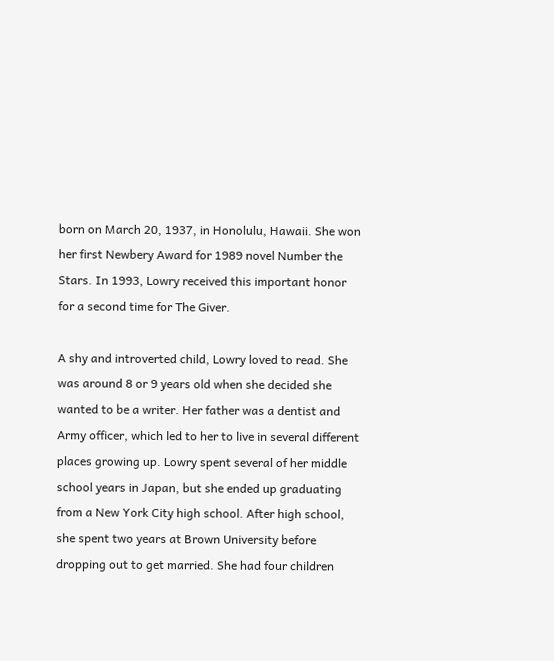born on March 20, 1937, in Honolulu, Hawaii. She won her first Newbery Award for 1989 novel Number the Stars. In 1993, Lowry received this important honor for a second time for The Giver.

A shy and introverted child, Lowry loved to read. She was around 8 or 9 years old when she decided she wanted to be a writer. Her father was a dentist and Army officer, which led to her to live in several different places growing up. Lowry spent several of her middle school years in Japan, but she ended up graduating from a New York City high school. After high school, she spent two years at Brown University before dropping out to get married. She had four children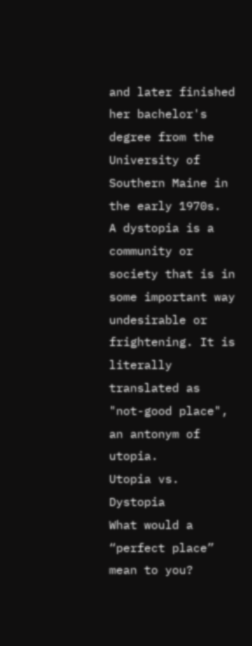and later finished her bachelor's degree from the University of Southern Maine in the early 1970s.
A dystopia is a community or society that is in some important way undesirable or frightening. It is literally translated as "not-good place", an antonym of utopia.
Utopia vs. Dystopia
What would a “perfect place” mean to you?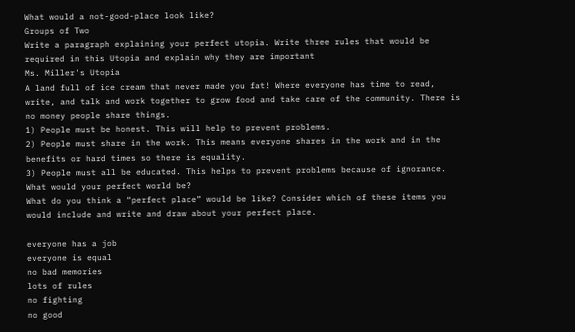What would a not-good-place look like?
Groups of Two
Write a paragraph explaining your perfect utopia. Write three rules that would be required in this Utopia and explain why they are important
Ms. Miller's Utopia
A land full of ice cream that never made you fat! Where everyone has time to read, write, and talk and work together to grow food and take care of the community. There is no money people share things.
1) People must be honest. This will help to prevent problems.
2) People must share in the work. This means everyone shares in the work and in the benefits or hard times so there is equality.
3) People must all be educated. This helps to prevent problems because of ignorance.
What would your perfect world be?
What do you think a “perfect place” would be like? Consider which of these items you would include and write and draw about your perfect place.

everyone has a job
everyone is equal
no bad memories
lots of rules
no fighting
no good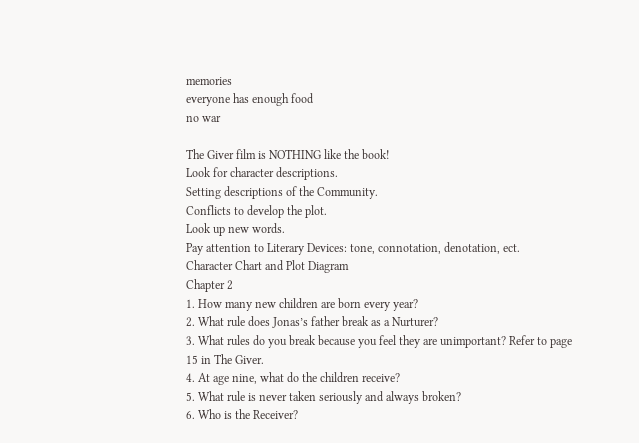memories
everyone has enough food
no war

The Giver film is NOTHING like the book!
Look for character descriptions.
Setting descriptions of the Community.
Conflicts to develop the plot.
Look up new words.
Pay attention to Literary Devices: tone, connotation, denotation, ect.
Character Chart and Plot Diagram
Chapter 2
1. How many new children are born every year?
2. What rule does Jonas’s father break as a Nurturer?
3. What rules do you break because you feel they are unimportant? Refer to page 15 in The Giver.
4. At age nine, what do the children receive?
5. What rule is never taken seriously and always broken?
6. Who is the Receiver?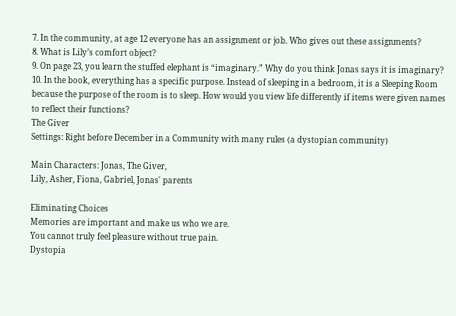7. In the community, at age 12 everyone has an assignment or job. Who gives out these assignments?
8. What is Lily’s comfort object?
9. On page 23, you learn the stuffed elephant is “imaginary.” Why do you think Jonas says it is imaginary?
10. In the book, everything has a specific purpose. Instead of sleeping in a bedroom, it is a Sleeping Room because the purpose of the room is to sleep. How would you view life differently if items were given names to reflect their functions?
The Giver
Settings: Right before December in a Community with many rules (a dystopian community)

Main Characters: Jonas, The Giver,
Lily, Asher, Fiona, Gabriel, Jonas' parents

Eliminating Choices
Memories are important and make us who we are.
You cannot truly feel pleasure without true pain.
Dystopia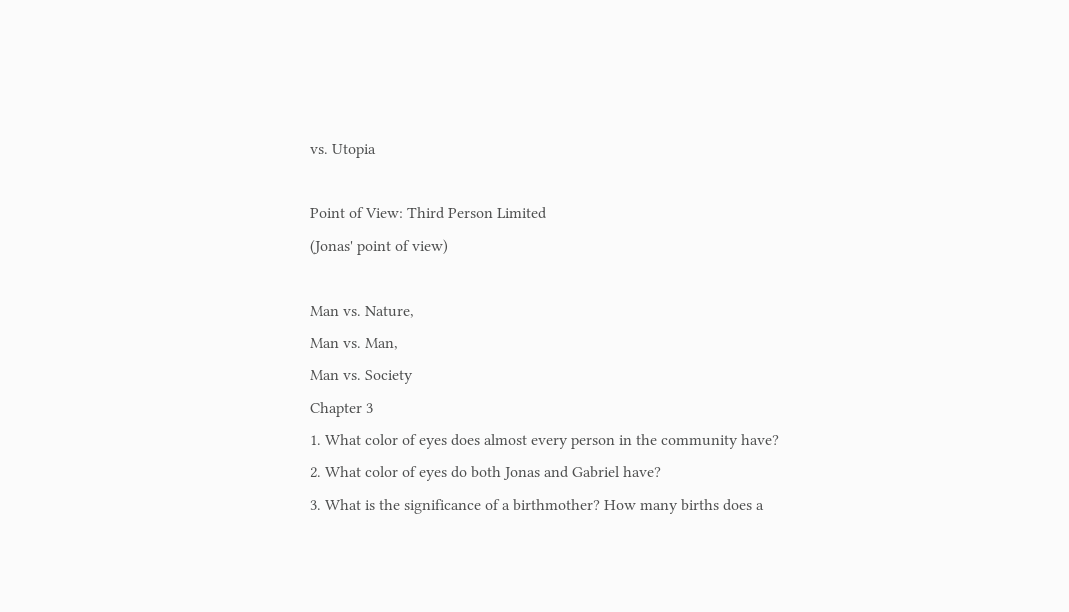vs. Utopia

Point of View: Third Person Limited
(Jonas' point of view)

Man vs. Nature,
Man vs. Man,
Man vs. Society
Chapter 3
1. What color of eyes does almost every person in the community have?
2. What color of eyes do both Jonas and Gabriel have?
3. What is the significance of a birthmother? How many births does a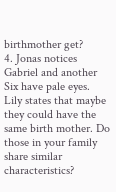birthmother get?
4. Jonas notices Gabriel and another Six have pale eyes. Lily states that maybe they could have the same birth mother. Do those in your family share similar characteristics?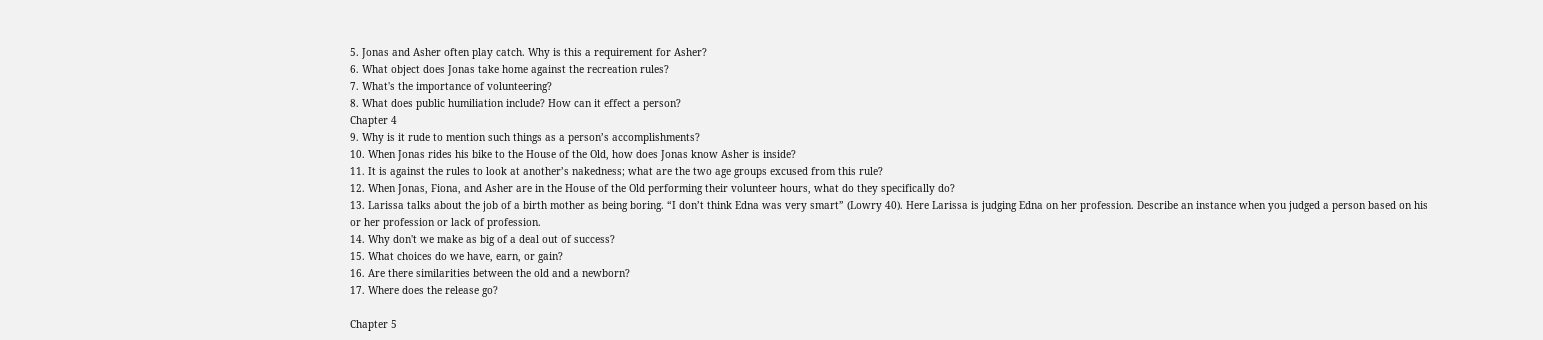5. Jonas and Asher often play catch. Why is this a requirement for Asher?
6. What object does Jonas take home against the recreation rules?
7. What's the importance of volunteering?
8. What does public humiliation include? How can it effect a person?
Chapter 4
9. Why is it rude to mention such things as a person’s accomplishments?
10. When Jonas rides his bike to the House of the Old, how does Jonas know Asher is inside?
11. It is against the rules to look at another’s nakedness; what are the two age groups excused from this rule?
12. When Jonas, Fiona, and Asher are in the House of the Old performing their volunteer hours, what do they specifically do?
13. Larissa talks about the job of a birth mother as being boring. “I don’t think Edna was very smart” (Lowry 40). Here Larissa is judging Edna on her profession. Describe an instance when you judged a person based on his or her profession or lack of profession.
14. Why don't we make as big of a deal out of success?
15. What choices do we have, earn, or gain?
16. Are there similarities between the old and a newborn?
17. Where does the release go?

Chapter 5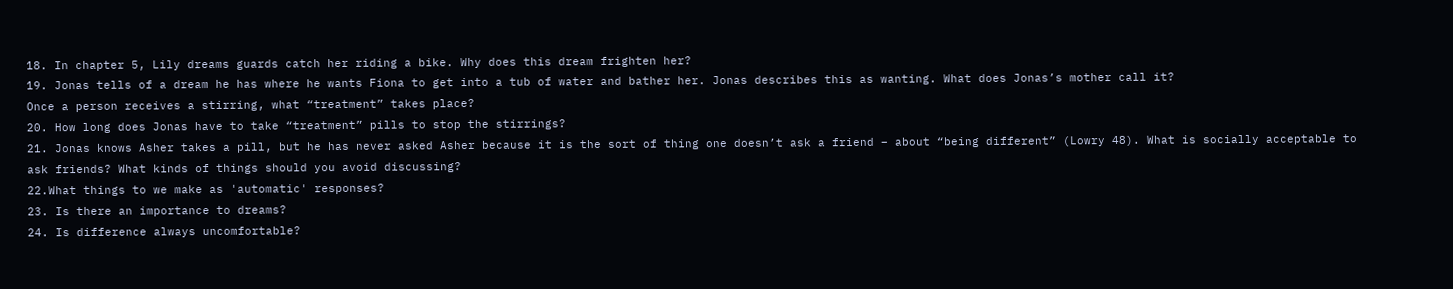18. In chapter 5, Lily dreams guards catch her riding a bike. Why does this dream frighten her?
19. Jonas tells of a dream he has where he wants Fiona to get into a tub of water and bather her. Jonas describes this as wanting. What does Jonas’s mother call it?
Once a person receives a stirring, what “treatment” takes place?
20. How long does Jonas have to take “treatment” pills to stop the stirrings?
21. Jonas knows Asher takes a pill, but he has never asked Asher because it is the sort of thing one doesn’t ask a friend – about “being different” (Lowry 48). What is socially acceptable to ask friends? What kinds of things should you avoid discussing?
22.What things to we make as 'automatic' responses?
23. Is there an importance to dreams?
24. Is difference always uncomfortable?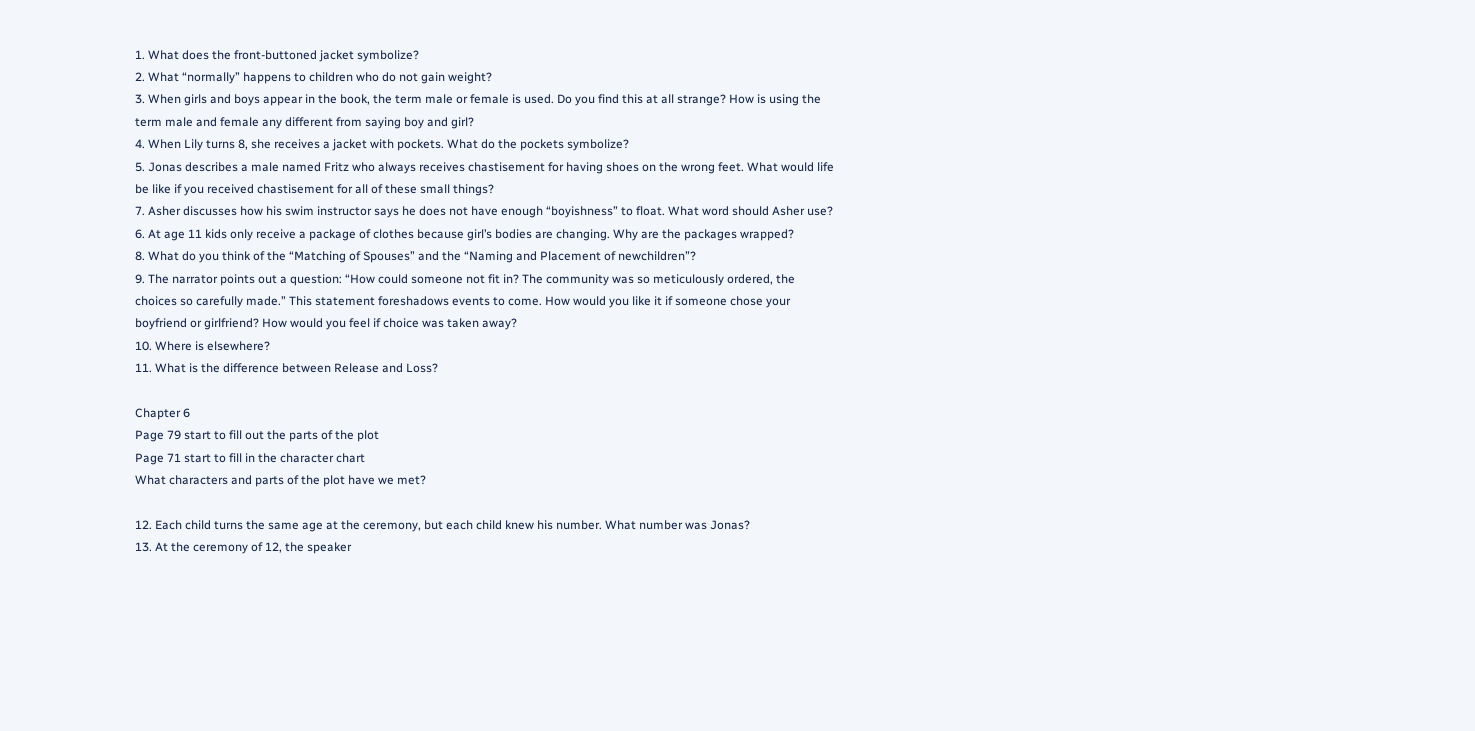1. What does the front-buttoned jacket symbolize?
2. What “normally” happens to children who do not gain weight?
3. When girls and boys appear in the book, the term male or female is used. Do you find this at all strange? How is using the term male and female any different from saying boy and girl?
4. When Lily turns 8, she receives a jacket with pockets. What do the pockets symbolize?
5. Jonas describes a male named Fritz who always receives chastisement for having shoes on the wrong feet. What would life be like if you received chastisement for all of these small things?
7. Asher discusses how his swim instructor says he does not have enough “boyishness” to float. What word should Asher use?
6. At age 11 kids only receive a package of clothes because girl’s bodies are changing. Why are the packages wrapped?
8. What do you think of the “Matching of Spouses” and the “Naming and Placement of newchildren”?
9. The narrator points out a question: “How could someone not fit in? The community was so meticulously ordered, the choices so carefully made.” This statement foreshadows events to come. How would you like it if someone chose your boyfriend or girlfriend? How would you feel if choice was taken away?
10. Where is elsewhere?
11. What is the difference between Release and Loss?

Chapter 6
Page 79 start to fill out the parts of the plot
Page 71 start to fill in the character chart
What characters and parts of the plot have we met?

12. Each child turns the same age at the ceremony, but each child knew his number. What number was Jonas?
13. At the ceremony of 12, the speaker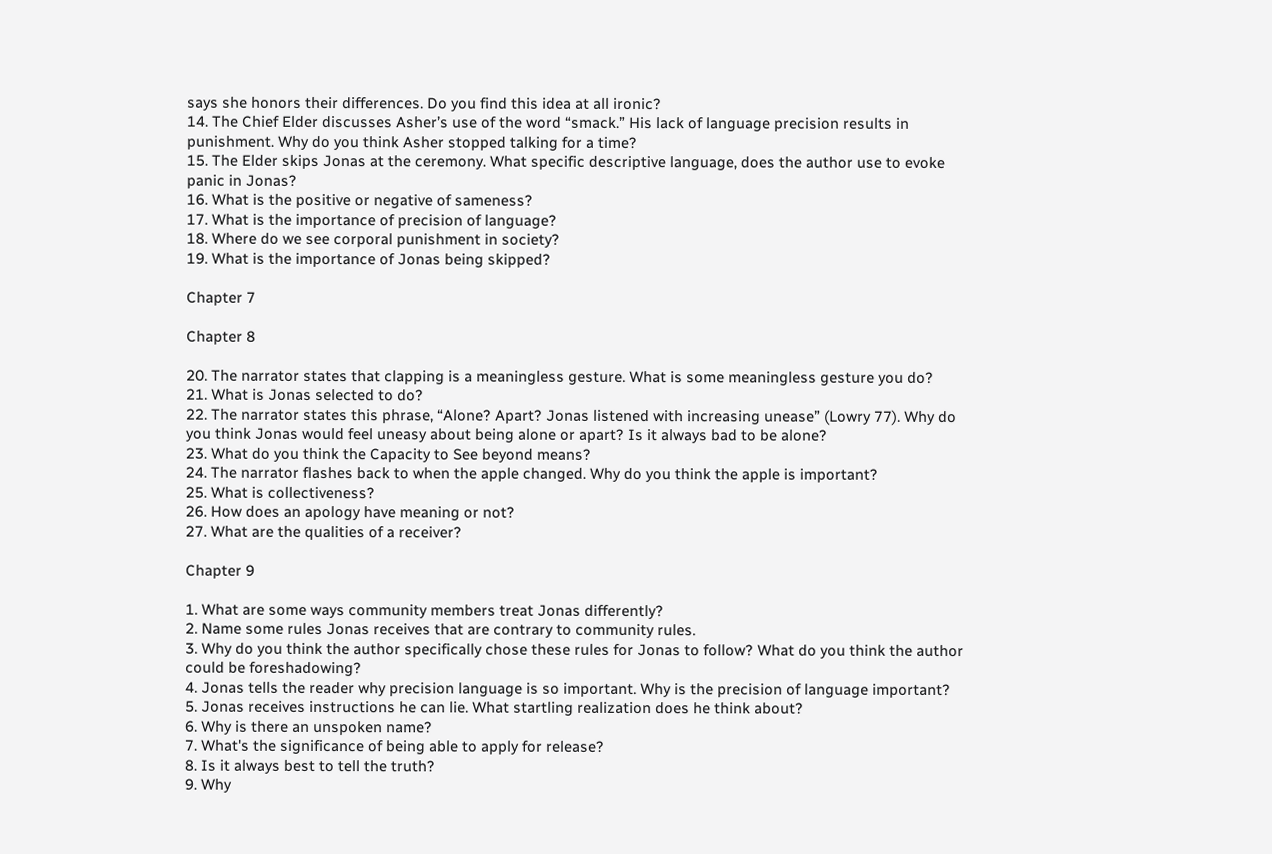says she honors their differences. Do you find this idea at all ironic?
14. The Chief Elder discusses Asher’s use of the word “smack.” His lack of language precision results in punishment. Why do you think Asher stopped talking for a time?
15. The Elder skips Jonas at the ceremony. What specific descriptive language, does the author use to evoke panic in Jonas?
16. What is the positive or negative of sameness?
17. What is the importance of precision of language?
18. Where do we see corporal punishment in society?
19. What is the importance of Jonas being skipped?

Chapter 7

Chapter 8

20. The narrator states that clapping is a meaningless gesture. What is some meaningless gesture you do?
21. What is Jonas selected to do?
22. The narrator states this phrase, “Alone? Apart? Jonas listened with increasing unease” (Lowry 77). Why do you think Jonas would feel uneasy about being alone or apart? Is it always bad to be alone?
23. What do you think the Capacity to See beyond means?
24. The narrator flashes back to when the apple changed. Why do you think the apple is important?
25. What is collectiveness?
26. How does an apology have meaning or not?
27. What are the qualities of a receiver?

Chapter 9

1. What are some ways community members treat Jonas differently?
2. Name some rules Jonas receives that are contrary to community rules.
3. Why do you think the author specifically chose these rules for Jonas to follow? What do you think the author could be foreshadowing?
4. Jonas tells the reader why precision language is so important. Why is the precision of language important?
5. Jonas receives instructions he can lie. What startling realization does he think about?
6. Why is there an unspoken name?
7. What's the significance of being able to apply for release?
8. Is it always best to tell the truth?
9. Why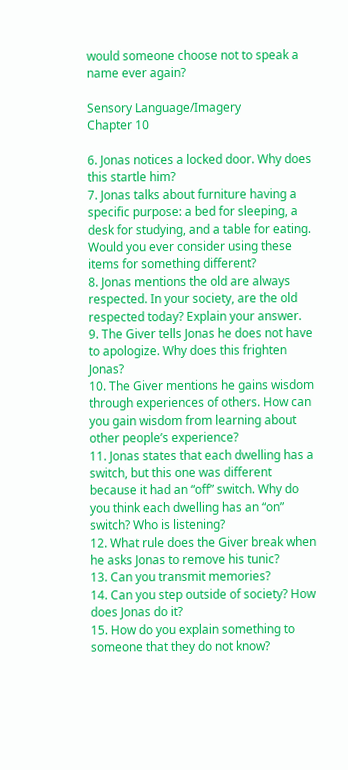would someone choose not to speak a name ever again?

Sensory Language/Imagery
Chapter 10

6. Jonas notices a locked door. Why does this startle him?
7. Jonas talks about furniture having a specific purpose: a bed for sleeping, a desk for studying, and a table for eating. Would you ever consider using these items for something different?
8. Jonas mentions the old are always respected. In your society, are the old respected today? Explain your answer.
9. The Giver tells Jonas he does not have to apologize. Why does this frighten Jonas?
10. The Giver mentions he gains wisdom through experiences of others. How can you gain wisdom from learning about other people’s experience?
11. Jonas states that each dwelling has a switch, but this one was different because it had an “off” switch. Why do you think each dwelling has an “on” switch? Who is listening?
12. What rule does the Giver break when he asks Jonas to remove his tunic?
13. Can you transmit memories?
14. Can you step outside of society? How does Jonas do it?
15. How do you explain something to someone that they do not know?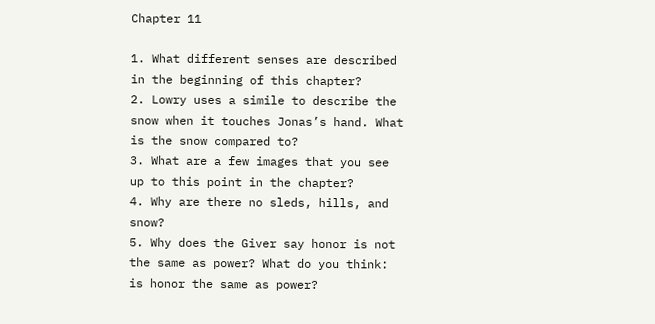Chapter 11

1. What different senses are described in the beginning of this chapter?
2. Lowry uses a simile to describe the snow when it touches Jonas’s hand. What is the snow compared to?
3. What are a few images that you see up to this point in the chapter?
4. Why are there no sleds, hills, and snow?
5. Why does the Giver say honor is not the same as power? What do you think: is honor the same as power?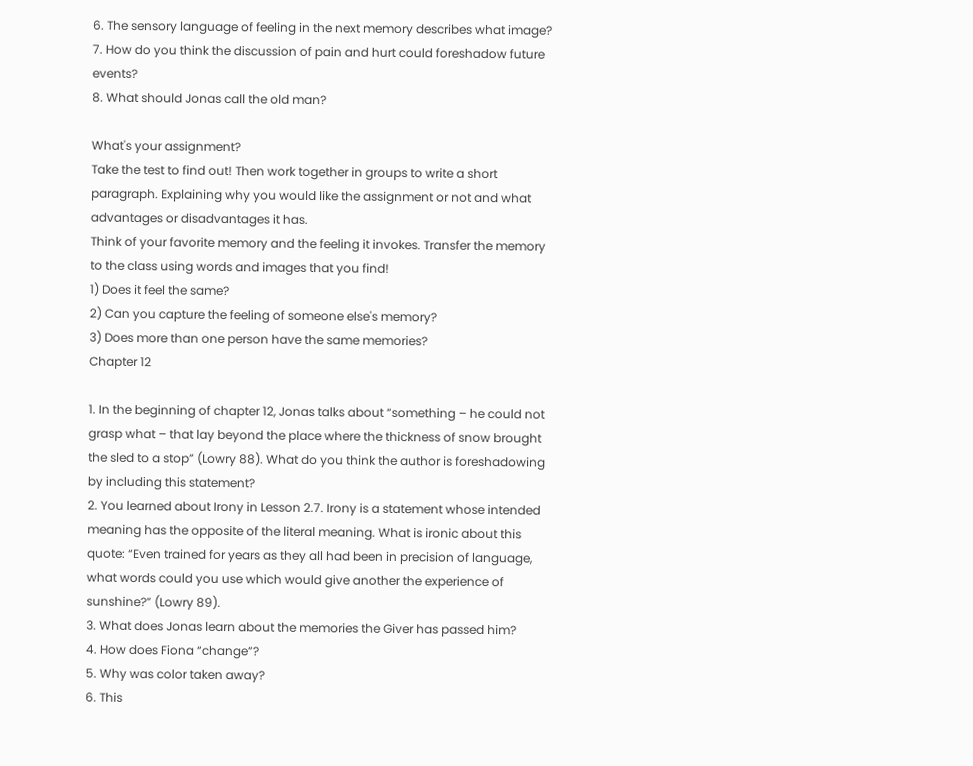6. The sensory language of feeling in the next memory describes what image?
7. How do you think the discussion of pain and hurt could foreshadow future events?
8. What should Jonas call the old man?

What's your assignment?
Take the test to find out! Then work together in groups to write a short paragraph. Explaining why you would like the assignment or not and what advantages or disadvantages it has.
Think of your favorite memory and the feeling it invokes. Transfer the memory to the class using words and images that you find!
1) Does it feel the same?
2) Can you capture the feeling of someone else's memory?
3) Does more than one person have the same memories?
Chapter 12

1. In the beginning of chapter 12, Jonas talks about “something – he could not grasp what – that lay beyond the place where the thickness of snow brought the sled to a stop” (Lowry 88). What do you think the author is foreshadowing by including this statement?
2. You learned about Irony in Lesson 2.7. Irony is a statement whose intended meaning has the opposite of the literal meaning. What is ironic about this quote: “Even trained for years as they all had been in precision of language, what words could you use which would give another the experience of sunshine?” (Lowry 89).
3. What does Jonas learn about the memories the Giver has passed him?
4. How does Fiona “change”?
5. Why was color taken away?
6. This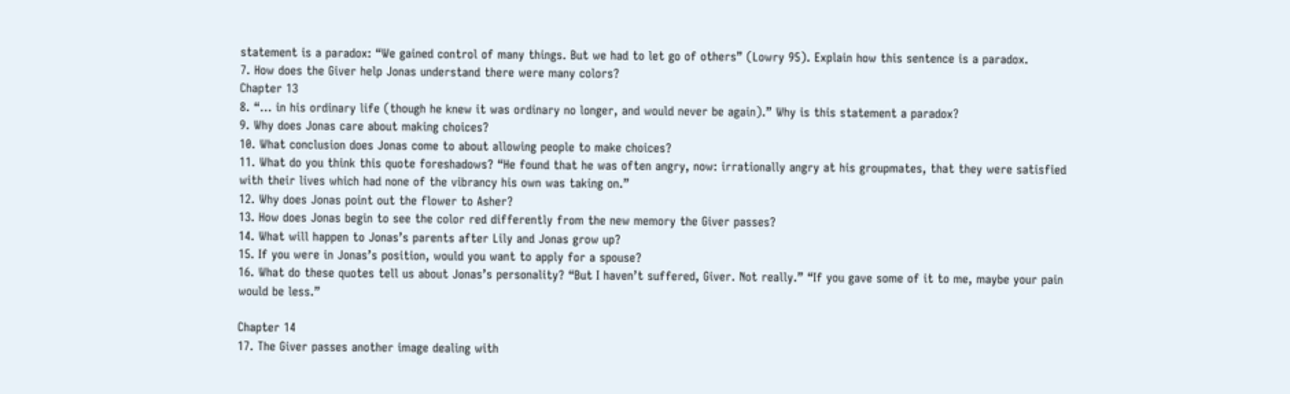statement is a paradox: “We gained control of many things. But we had to let go of others” (Lowry 95). Explain how this sentence is a paradox.
7. How does the Giver help Jonas understand there were many colors?
Chapter 13
8. “... in his ordinary life (though he knew it was ordinary no longer, and would never be again).” Why is this statement a paradox?
9. Why does Jonas care about making choices?
10. What conclusion does Jonas come to about allowing people to make choices?
11. What do you think this quote foreshadows? “He found that he was often angry, now: irrationally angry at his groupmates, that they were satisfied with their lives which had none of the vibrancy his own was taking on.”
12. Why does Jonas point out the flower to Asher?
13. How does Jonas begin to see the color red differently from the new memory the Giver passes?
14. What will happen to Jonas’s parents after Lily and Jonas grow up?
15. If you were in Jonas’s position, would you want to apply for a spouse?
16. What do these quotes tell us about Jonas’s personality? “But I haven’t suffered, Giver. Not really.” “If you gave some of it to me, maybe your pain would be less.”

Chapter 14
17. The Giver passes another image dealing with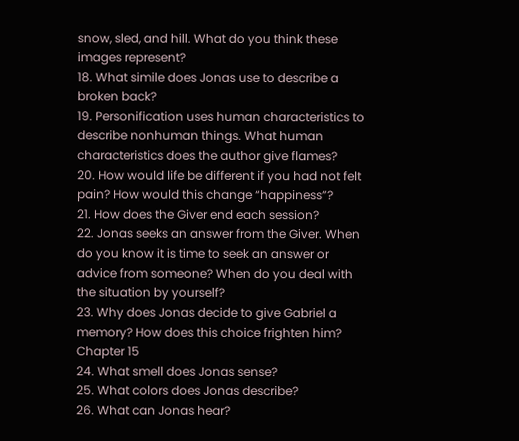snow, sled, and hill. What do you think these images represent?
18. What simile does Jonas use to describe a broken back?
19. Personification uses human characteristics to describe nonhuman things. What human characteristics does the author give flames?
20. How would life be different if you had not felt pain? How would this change “happiness”?
21. How does the Giver end each session?
22. Jonas seeks an answer from the Giver. When do you know it is time to seek an answer or advice from someone? When do you deal with the situation by yourself?
23. Why does Jonas decide to give Gabriel a memory? How does this choice frighten him?
Chapter 15
24. What smell does Jonas sense?
25. What colors does Jonas describe?
26. What can Jonas hear?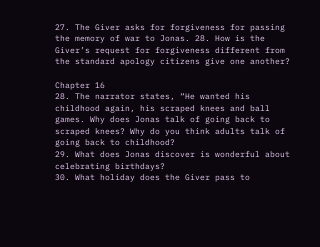27. The Giver asks for forgiveness for passing the memory of war to Jonas. 28. How is the Giver’s request for forgiveness different from the standard apology citizens give one another?

Chapter 16
28. The narrator states, “He wanted his childhood again, his scraped knees and ball games. Why does Jonas talk of going back to scraped knees? Why do you think adults talk of going back to childhood?
29. What does Jonas discover is wonderful about celebrating birthdays?
30. What holiday does the Giver pass to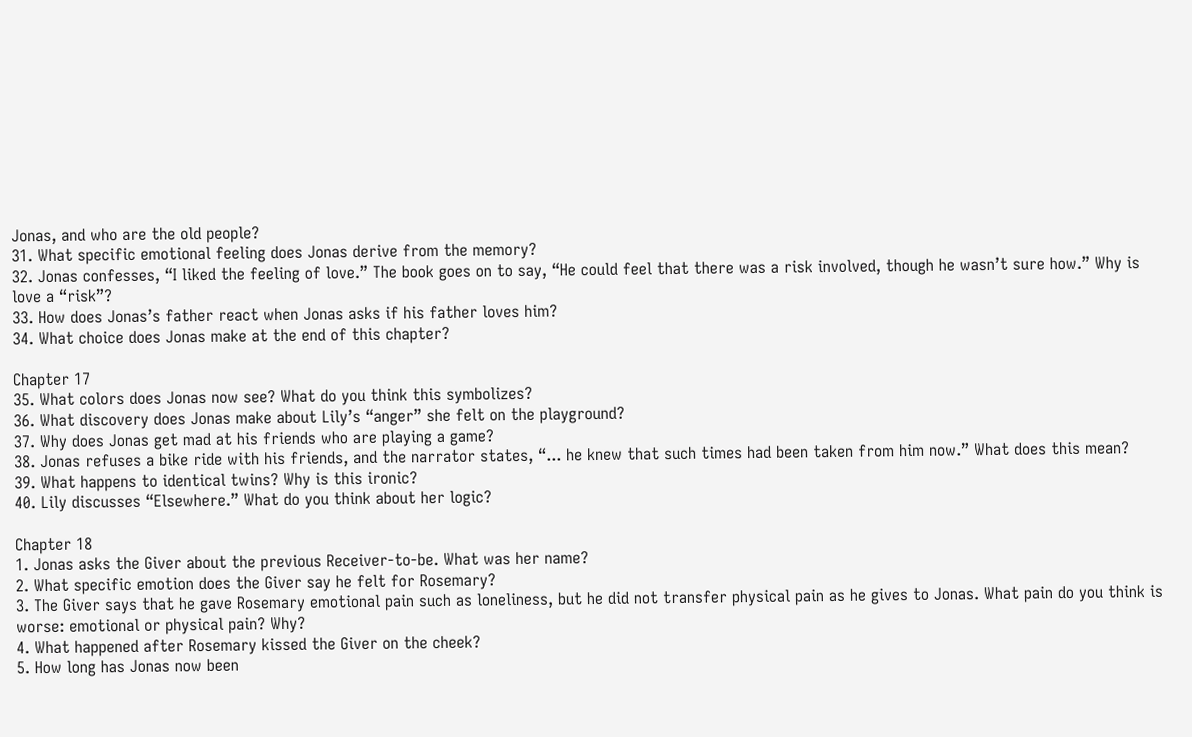Jonas, and who are the old people?
31. What specific emotional feeling does Jonas derive from the memory?
32. Jonas confesses, “I liked the feeling of love.” The book goes on to say, “He could feel that there was a risk involved, though he wasn’t sure how.” Why is love a “risk”?
33. How does Jonas’s father react when Jonas asks if his father loves him?
34. What choice does Jonas make at the end of this chapter?

Chapter 17
35. What colors does Jonas now see? What do you think this symbolizes?
36. What discovery does Jonas make about Lily’s “anger” she felt on the playground?
37. Why does Jonas get mad at his friends who are playing a game?
38. Jonas refuses a bike ride with his friends, and the narrator states, “... he knew that such times had been taken from him now.” What does this mean?
39. What happens to identical twins? Why is this ironic?
40. Lily discusses “Elsewhere.” What do you think about her logic?

Chapter 18
1. Jonas asks the Giver about the previous Receiver-to-be. What was her name?
2. What specific emotion does the Giver say he felt for Rosemary?
3. The Giver says that he gave Rosemary emotional pain such as loneliness, but he did not transfer physical pain as he gives to Jonas. What pain do you think is worse: emotional or physical pain? Why?
4. What happened after Rosemary kissed the Giver on the cheek?
5. How long has Jonas now been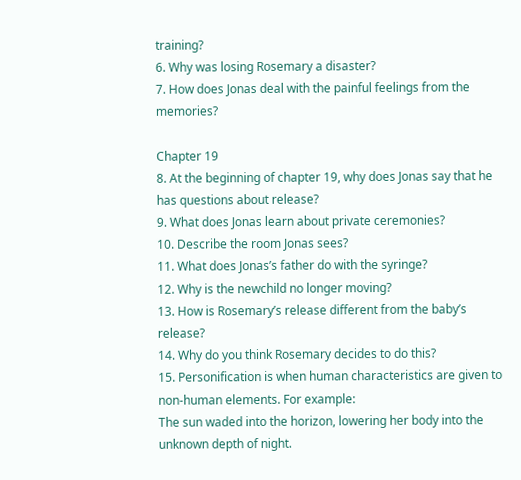training?
6. Why was losing Rosemary a disaster?
7. How does Jonas deal with the painful feelings from the memories?

Chapter 19
8. At the beginning of chapter 19, why does Jonas say that he has questions about release?
9. What does Jonas learn about private ceremonies?
10. Describe the room Jonas sees?
11. What does Jonas’s father do with the syringe?
12. Why is the newchild no longer moving?
13. How is Rosemary’s release different from the baby’s release?
14. Why do you think Rosemary decides to do this?
15. Personification is when human characteristics are given to non-human elements. For example:
The sun waded into the horizon, lowering her body into the unknown depth of night.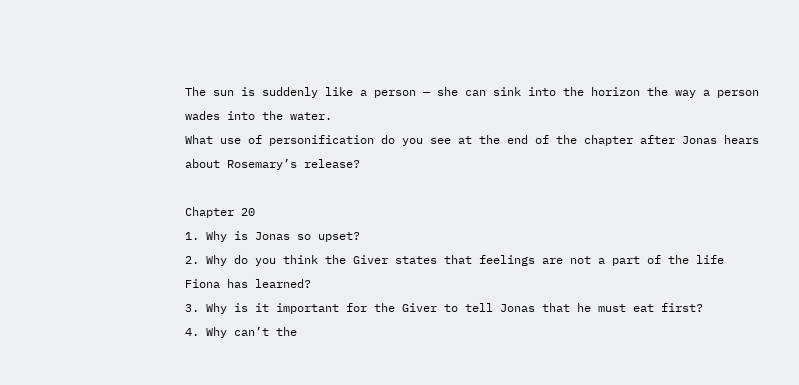The sun is suddenly like a person — she can sink into the horizon the way a person wades into the water.
What use of personification do you see at the end of the chapter after Jonas hears about Rosemary’s release?

Chapter 20
1. Why is Jonas so upset?
2. Why do you think the Giver states that feelings are not a part of the life Fiona has learned?
3. Why is it important for the Giver to tell Jonas that he must eat first?
4. Why can’t the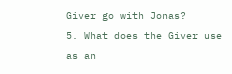Giver go with Jonas?
5. What does the Giver use as an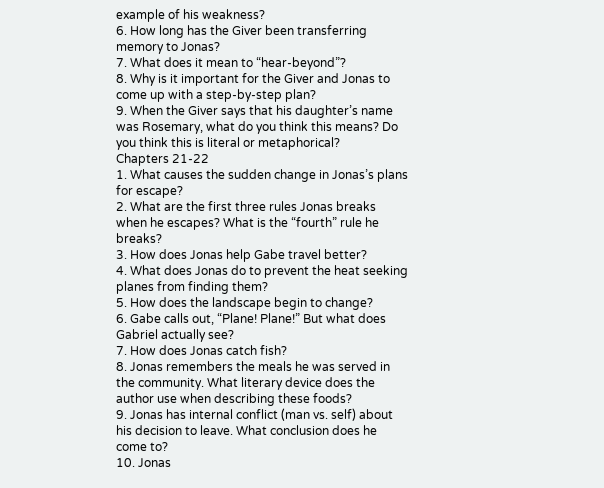example of his weakness?
6. How long has the Giver been transferring memory to Jonas?
7. What does it mean to “hear-beyond”?
8. Why is it important for the Giver and Jonas to come up with a step-by-step plan?
9. When the Giver says that his daughter’s name was Rosemary, what do you think this means? Do you think this is literal or metaphorical?
Chapters 21-22
1. What causes the sudden change in Jonas’s plans for escape?
2. What are the first three rules Jonas breaks when he escapes? What is the “fourth” rule he breaks?
3. How does Jonas help Gabe travel better?
4. What does Jonas do to prevent the heat seeking planes from finding them?
5. How does the landscape begin to change?
6. Gabe calls out, “Plane! Plane!” But what does Gabriel actually see?
7. How does Jonas catch fish?
8. Jonas remembers the meals he was served in the community. What literary device does the author use when describing these foods?
9. Jonas has internal conflict (man vs. self) about his decision to leave. What conclusion does he come to?
10. Jonas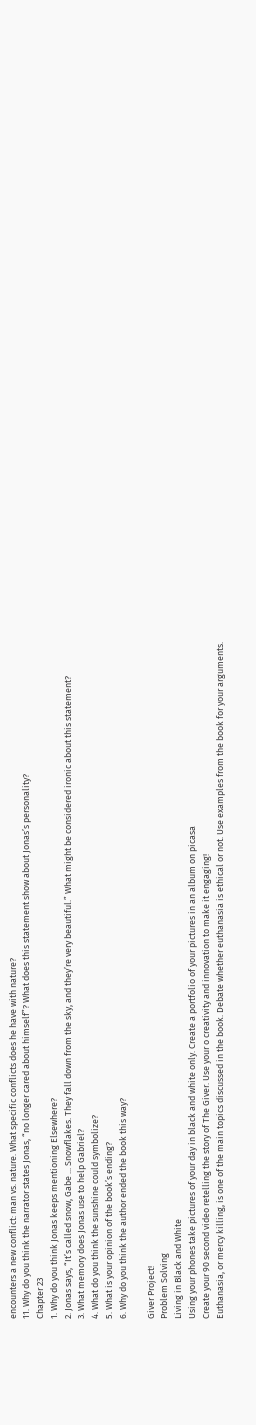encounters a new conflict: man vs. nature. What specific conflicts does he have with nature?
11. Why do you think the narrator states Jonas, “no longer cared about himself”? What does this statement show about Jonas’s personality?
Chapter 23
1. Why do you think Jonas keeps mentioning Elsewhere?
2. Jonas says, “It’s called snow, Gabe ... Snowflakes. They fall down from the sky, and they’re very beautiful.” What might be considered ironic about this statement?
3. What memory does Jonas use to help Gabriel?
4. What do you think the sunshine could symbolize?
5. What is your opinion of the book’s ending?
6. Why do you think the author ended the book this way?

Giver Project!
Problem Solving
Living in Black and White
Using your phones take pictures of your day in black and white only. Create a portfolio of your pictures in an album on picasa
Create your 90 second video retelling the story of The Giver. Use your o creativity and innovation to make it engaging!
Euthanasia, or mercy killing, is one of the main topics discussed in the book. Debate whether euthanasia is ethical or not. Use examples from the book for your arguments.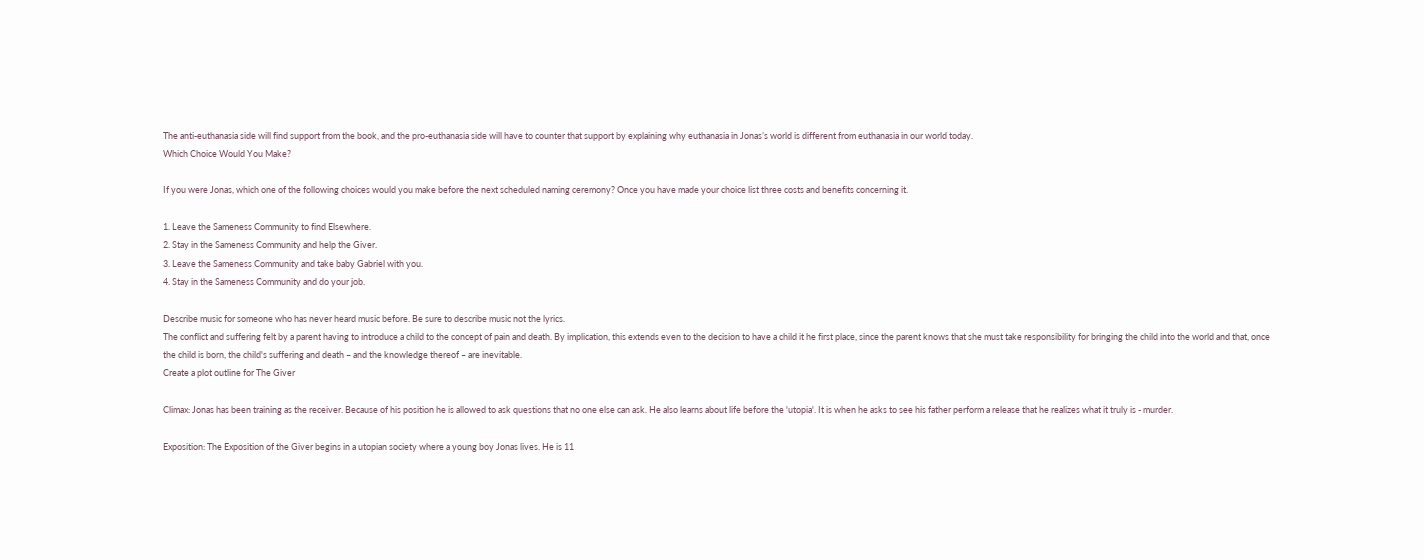The anti-euthanasia side will find support from the book, and the pro-euthanasia side will have to counter that support by explaining why euthanasia in Jonas’s world is different from euthanasia in our world today.
Which Choice Would You Make?

If you were Jonas, which one of the following choices would you make before the next scheduled naming ceremony? Once you have made your choice list three costs and benefits concerning it.

1. Leave the Sameness Community to find Elsewhere.
2. Stay in the Sameness Community and help the Giver.
3. Leave the Sameness Community and take baby Gabriel with you.
4. Stay in the Sameness Community and do your job.

Describe music for someone who has never heard music before. Be sure to describe music not the lyrics.
The conflict and suffering felt by a parent having to introduce a child to the concept of pain and death. By implication, this extends even to the decision to have a child it he first place, since the parent knows that she must take responsibility for bringing the child into the world and that, once the child is born, the child's suffering and death – and the knowledge thereof – are inevitable.
Create a plot outline for The Giver

Climax: Jonas has been training as the receiver. Because of his position he is allowed to ask questions that no one else can ask. He also learns about life before the 'utopia'. It is when he asks to see his father perform a release that he realizes what it truly is - murder.

Exposition: The Exposition of the Giver begins in a utopian society where a young boy Jonas lives. He is 11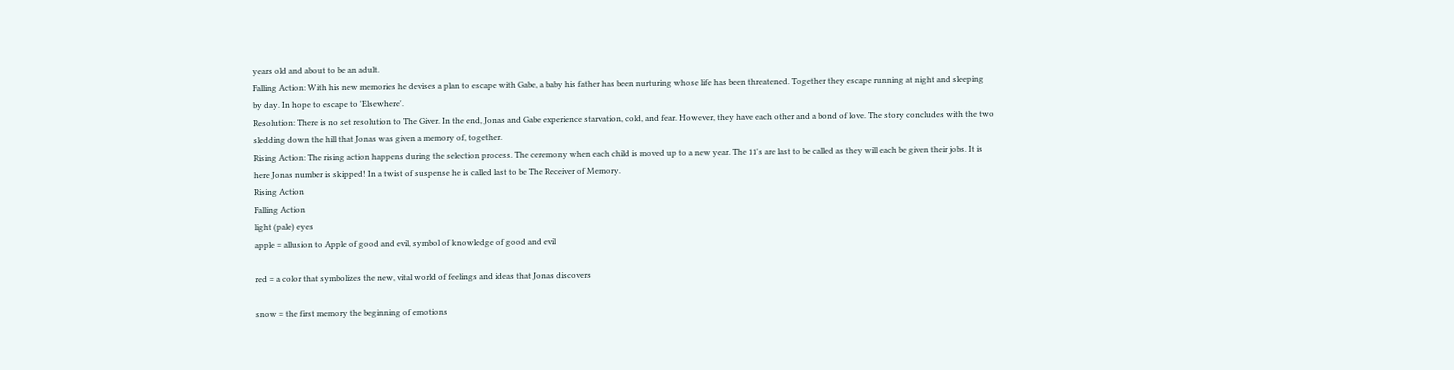years old and about to be an adult.
Falling Action: With his new memories he devises a plan to escape with Gabe, a baby his father has been nurturing whose life has been threatened. Together they escape running at night and sleeping by day. In hope to escape to 'Elsewhere'.
Resolution: There is no set resolution to The Giver. In the end, Jonas and Gabe experience starvation, cold, and fear. However, they have each other and a bond of love. The story concludes with the two sledding down the hill that Jonas was given a memory of, together.
Rising Action: The rising action happens during the selection process. The ceremony when each child is moved up to a new year. The 11's are last to be called as they will each be given their jobs. It is here Jonas number is skipped! In a twist of suspense he is called last to be The Receiver of Memory.
Rising Action
Falling Action
light (pale) eyes
apple = allusion to Apple of good and evil, symbol of knowledge of good and evil

red = a color that symbolizes the new, vital world of feelings and ideas that Jonas discovers

snow = the first memory the beginning of emotions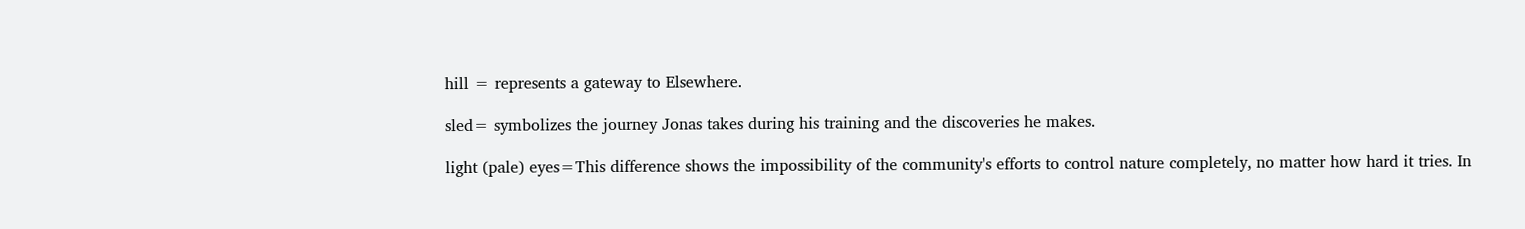hill = represents a gateway to Elsewhere.

sled= symbolizes the journey Jonas takes during his training and the discoveries he makes.

light (pale) eyes=This difference shows the impossibility of the community's efforts to control nature completely, no matter how hard it tries. In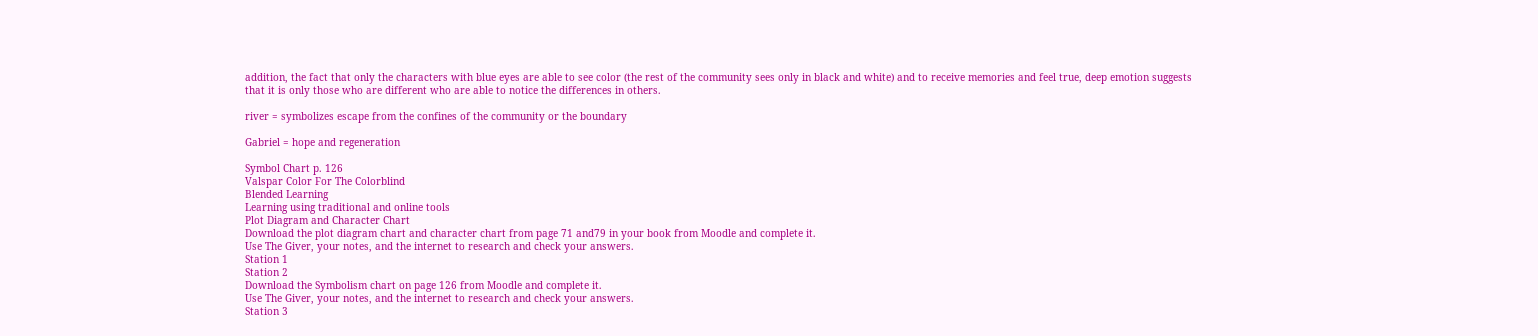addition, the fact that only the characters with blue eyes are able to see color (the rest of the community sees only in black and white) and to receive memories and feel true, deep emotion suggests that it is only those who are different who are able to notice the differences in others.

river = symbolizes escape from the confines of the community or the boundary

Gabriel = hope and regeneration

Symbol Chart p. 126
Valspar Color For The Colorblind
Blended Learning
Learning using traditional and online tools
Plot Diagram and Character Chart
Download the plot diagram chart and character chart from page 71 and79 in your book from Moodle and complete it.
Use The Giver, your notes, and the internet to research and check your answers.
Station 1
Station 2
Download the Symbolism chart on page 126 from Moodle and complete it.
Use The Giver, your notes, and the internet to research and check your answers.
Station 3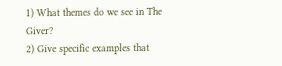1) What themes do we see in The Giver?
2) Give specific examples that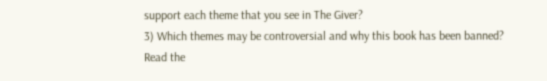support each theme that you see in The Giver?
3) Which themes may be controversial and why this book has been banned?
Read the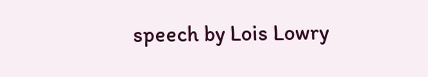speech by Lois Lowry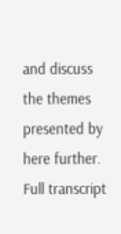and discuss the themes presented by here further.
Full transcript